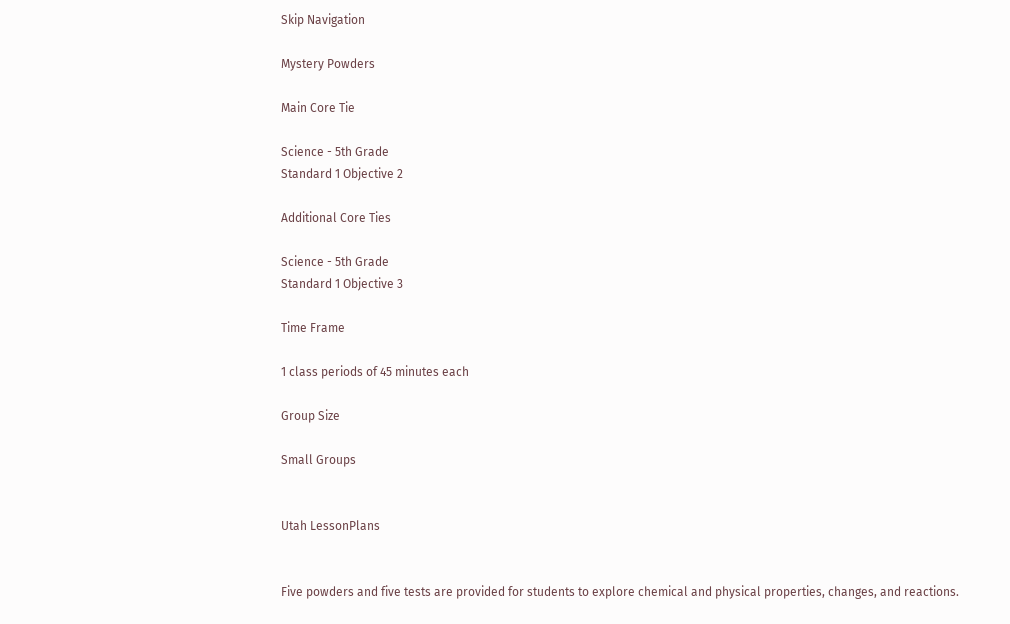Skip Navigation

Mystery Powders

Main Core Tie

Science - 5th Grade
Standard 1 Objective 2

Additional Core Ties

Science - 5th Grade
Standard 1 Objective 3

Time Frame

1 class periods of 45 minutes each

Group Size

Small Groups


Utah LessonPlans


Five powders and five tests are provided for students to explore chemical and physical properties, changes, and reactions.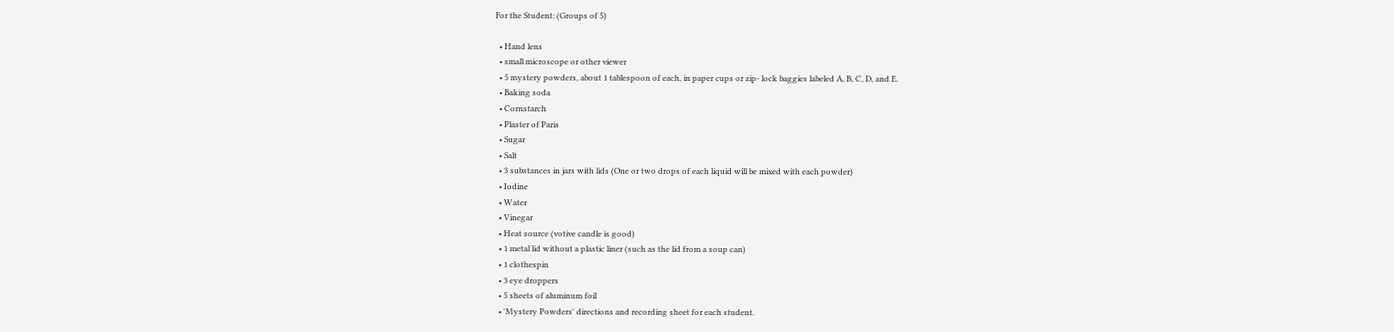For the Student: (Groups of 5)

  • Hand lens
  • small microscope or other viewer
  • 5 mystery powders, about 1 tablespoon of each, in paper cups or zip- lock baggies labeled A, B, C, D, and E.
  • Baking soda
  • Cornstarch
  • Plaster of Paris
  • Sugar
  • Salt
  • 3 substances in jars with lids (One or two drops of each liquid will be mixed with each powder)
  • Iodine
  • Water
  • Vinegar
  • Heat source (votive candle is good)
  • 1 metal lid without a plastic liner (such as the lid from a soup can)
  • 1 clothespin
  • 3 eye droppers
  • 5 sheets of aluminum foil
  • 'Mystery Powders' directions and recording sheet for each student.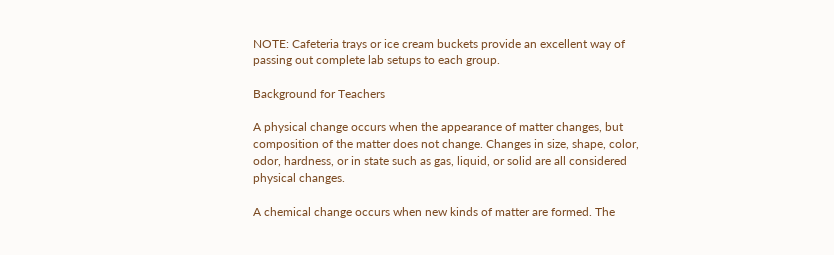NOTE: Cafeteria trays or ice cream buckets provide an excellent way of passing out complete lab setups to each group.

Background for Teachers

A physical change occurs when the appearance of matter changes, but composition of the matter does not change. Changes in size, shape, color, odor, hardness, or in state such as gas, liquid, or solid are all considered physical changes.

A chemical change occurs when new kinds of matter are formed. The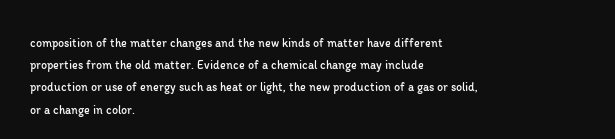composition of the matter changes and the new kinds of matter have different properties from the old matter. Evidence of a chemical change may include production or use of energy such as heat or light, the new production of a gas or solid, or a change in color.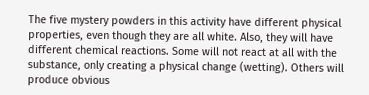The five mystery powders in this activity have different physical properties, even though they are all white. Also, they will have different chemical reactions. Some will not react at all with the substance, only creating a physical change (wetting). Others will produce obvious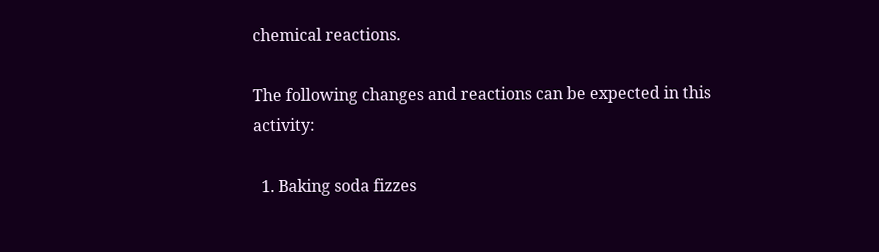chemical reactions.

The following changes and reactions can be expected in this activity:

  1. Baking soda fizzes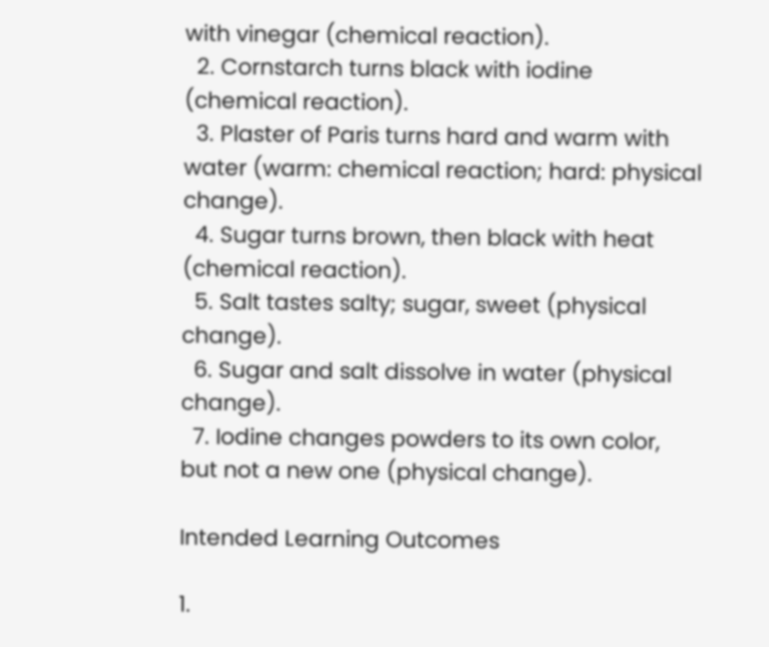with vinegar (chemical reaction).
  2. Cornstarch turns black with iodine (chemical reaction).
  3. Plaster of Paris turns hard and warm with water (warm: chemical reaction; hard: physical change).
  4. Sugar turns brown, then black with heat (chemical reaction).
  5. Salt tastes salty; sugar, sweet (physical change).
  6. Sugar and salt dissolve in water (physical change).
  7. Iodine changes powders to its own color, but not a new one (physical change).

Intended Learning Outcomes

1.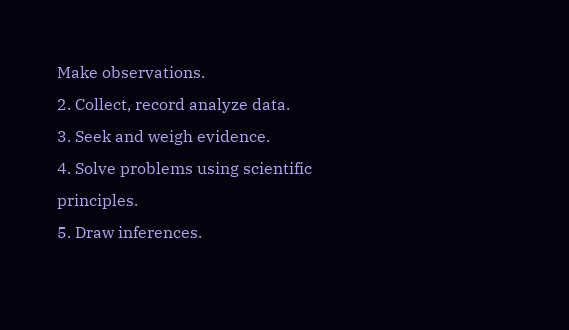Make observations.
2. Collect, record analyze data.
3. Seek and weigh evidence.
4. Solve problems using scientific principles.
5. Draw inferences.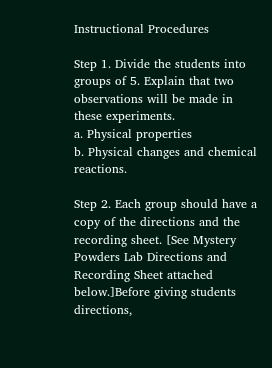Instructional Procedures

Step 1. Divide the students into groups of 5. Explain that two observations will be made in these experiments.
a. Physical properties
b. Physical changes and chemical reactions.

Step 2. Each group should have a copy of the directions and the recording sheet. [See Mystery Powders Lab Directions and Recording Sheet attached below.]Before giving students directions,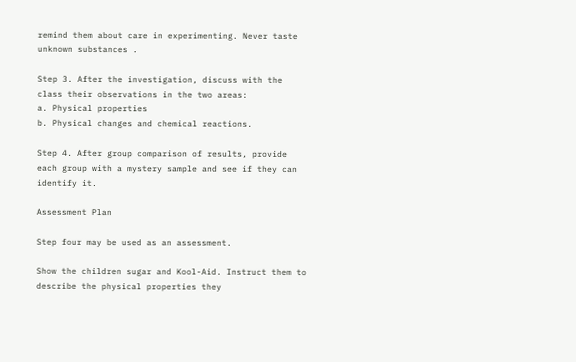remind them about care in experimenting. Never taste unknown substances .

Step 3. After the investigation, discuss with the class their observations in the two areas:
a. Physical properties
b. Physical changes and chemical reactions.

Step 4. After group comparison of results, provide each group with a mystery sample and see if they can identify it.

Assessment Plan

Step four may be used as an assessment.

Show the children sugar and Kool-Aid. Instruct them to describe the physical properties they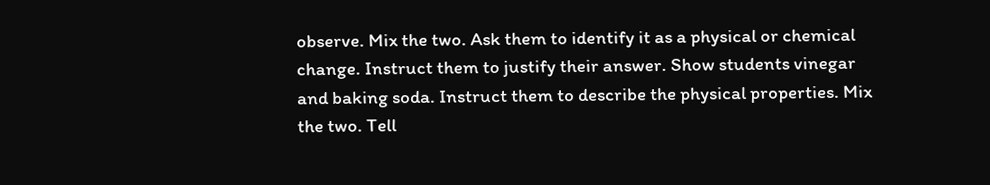observe. Mix the two. Ask them to identify it as a physical or chemical change. Instruct them to justify their answer. Show students vinegar and baking soda. Instruct them to describe the physical properties. Mix the two. Tell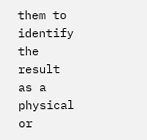them to identify the result as a physical or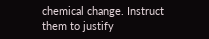chemical change. Instruct them to justify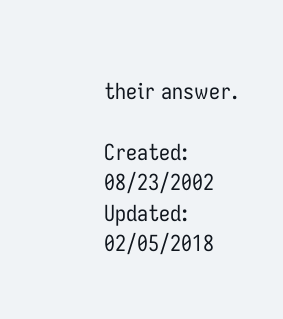their answer.

Created: 08/23/2002
Updated: 02/05/2018